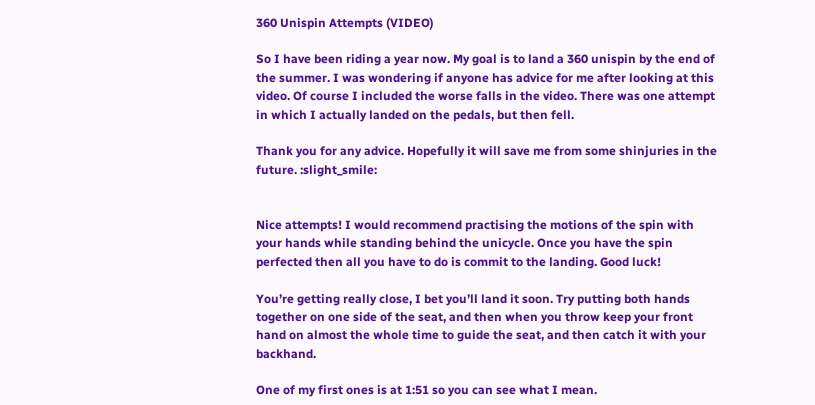360 Unispin Attempts (VIDEO)

So I have been riding a year now. My goal is to land a 360 unispin by the end of the summer. I was wondering if anyone has advice for me after looking at this video. Of course I included the worse falls in the video. There was one attempt in which I actually landed on the pedals, but then fell.

Thank you for any advice. Hopefully it will save me from some shinjuries in the future. :slight_smile:


Nice attempts! I would recommend practising the motions of the spin with your hands while standing behind the unicycle. Once you have the spin perfected then all you have to do is commit to the landing. Good luck!

You’re getting really close, I bet you’ll land it soon. Try putting both hands together on one side of the seat, and then when you throw keep your front hand on almost the whole time to guide the seat, and then catch it with your backhand.

One of my first ones is at 1:51 so you can see what I mean.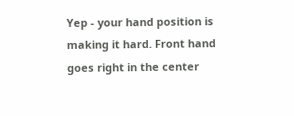Yep - your hand position is making it hard. Front hand goes right in the center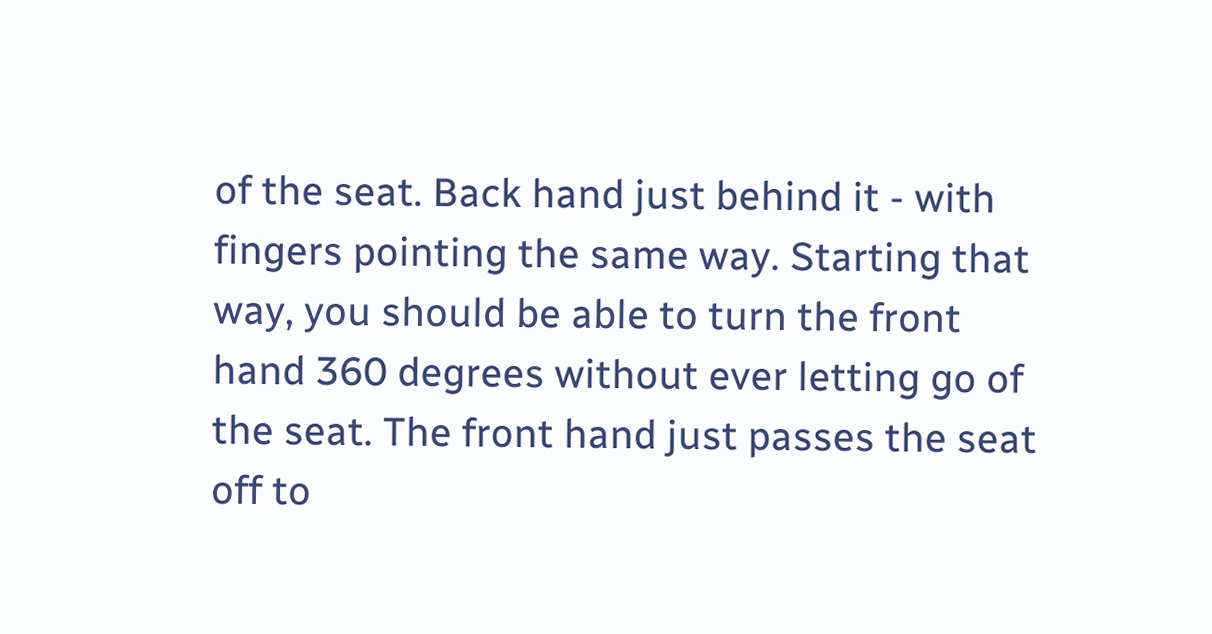of the seat. Back hand just behind it - with fingers pointing the same way. Starting that way, you should be able to turn the front hand 360 degrees without ever letting go of the seat. The front hand just passes the seat off to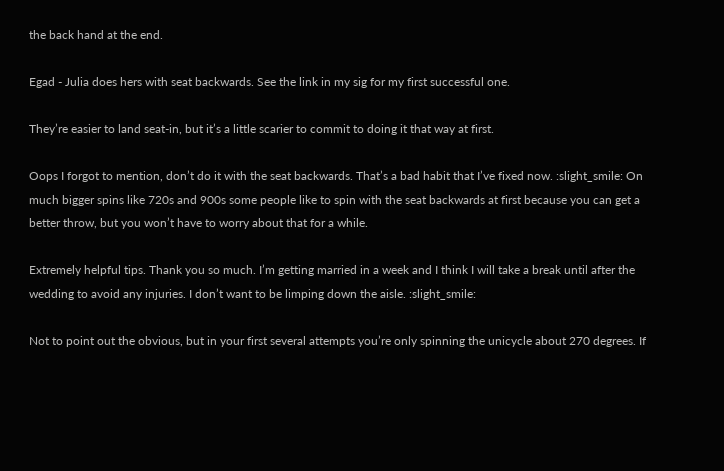the back hand at the end.

Egad - Julia does hers with seat backwards. See the link in my sig for my first successful one.

They’re easier to land seat-in, but it’s a little scarier to commit to doing it that way at first.

Oops I forgot to mention, don’t do it with the seat backwards. That’s a bad habit that I’ve fixed now. :slight_smile: On much bigger spins like 720s and 900s some people like to spin with the seat backwards at first because you can get a better throw, but you won’t have to worry about that for a while.

Extremely helpful tips. Thank you so much. I’m getting married in a week and I think I will take a break until after the wedding to avoid any injuries. I don’t want to be limping down the aisle. :slight_smile:

Not to point out the obvious, but in your first several attempts you’re only spinning the unicycle about 270 degrees. If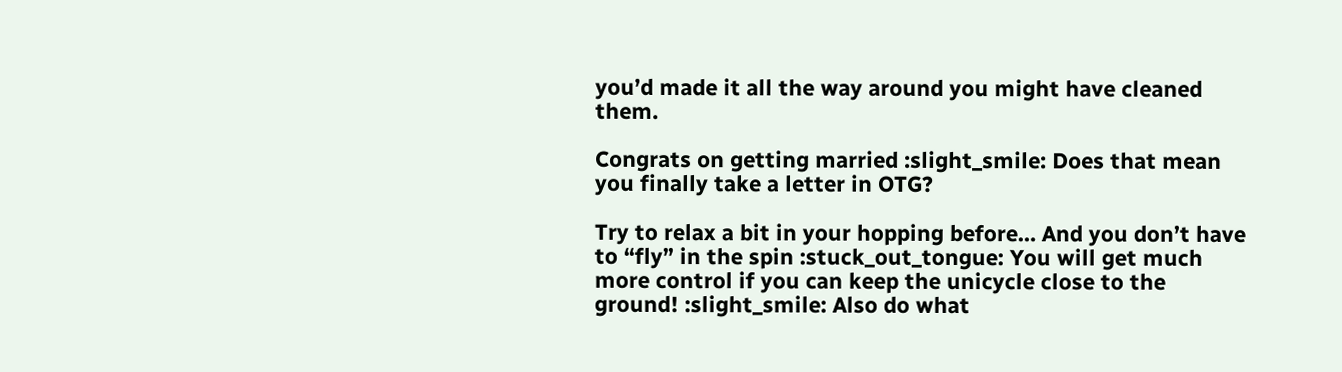you’d made it all the way around you might have cleaned them.

Congrats on getting married :slight_smile: Does that mean you finally take a letter in OTG?

Try to relax a bit in your hopping before… And you don’t have to “fly” in the spin :stuck_out_tongue: You will get much more control if you can keep the unicycle close to the ground! :slight_smile: Also do what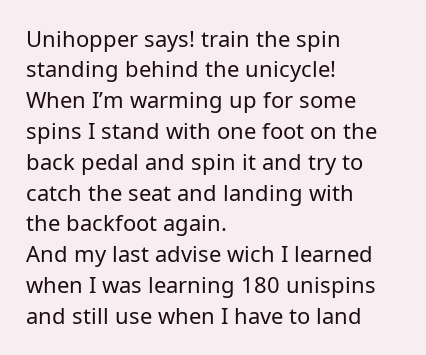Unihopper says! train the spin standing behind the unicycle! When I’m warming up for some spins I stand with one foot on the back pedal and spin it and try to catch the seat and landing with the backfoot again.
And my last advise wich I learned when I was learning 180 unispins and still use when I have to land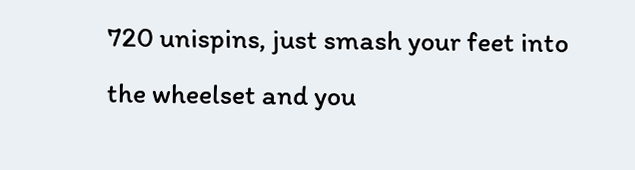720 unispins, just smash your feet into the wheelset and you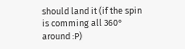should land it (if the spin is comming all 360° around :P)